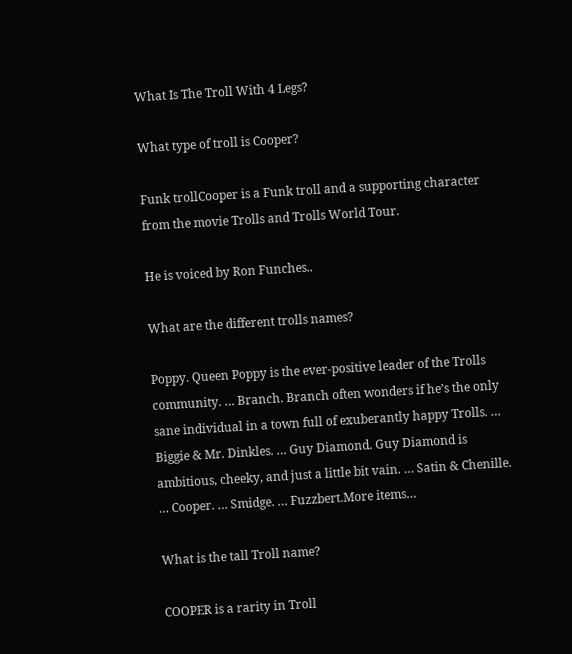What Is The Troll With 4 Legs?

What type of troll is Cooper?

Funk trollCooper is a Funk troll and a supporting character from the movie Trolls and Trolls World Tour.

He is voiced by Ron Funches..

What are the different trolls names?

Poppy. Queen Poppy is the ever-positive leader of the Trolls community. … Branch. Branch often wonders if he’s the only sane individual in a town full of exuberantly happy Trolls. … Biggie & Mr. Dinkles. … Guy Diamond. Guy Diamond is ambitious, cheeky, and just a little bit vain. … Satin & Chenille. … Cooper. … Smidge. … Fuzzbert.More items…

What is the tall Troll name?

COOPER is a rarity in Troll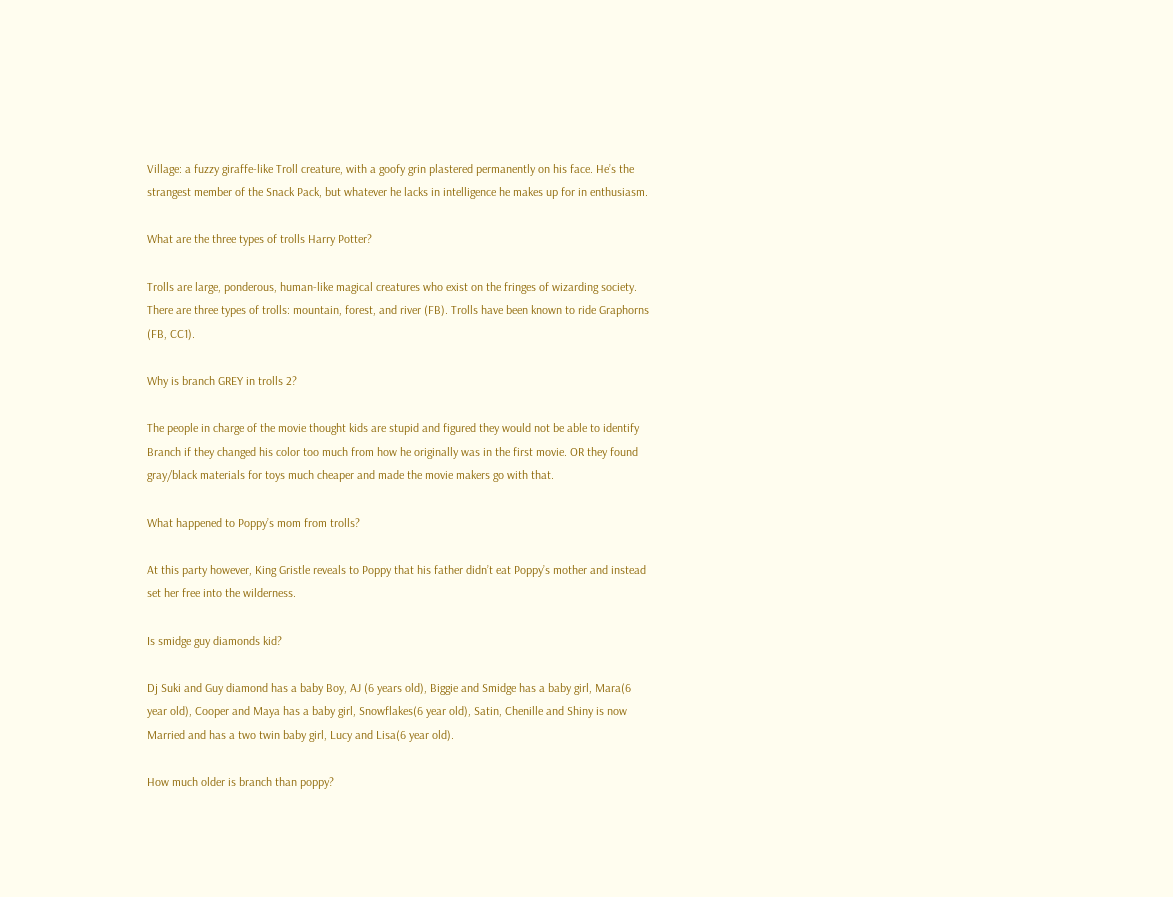Village: a fuzzy giraffe-like Troll creature, with a goofy grin plastered permanently on his face. He’s the strangest member of the Snack Pack, but whatever he lacks in intelligence he makes up for in enthusiasm.

What are the three types of trolls Harry Potter?

Trolls are large, ponderous, human-like magical creatures who exist on the fringes of wizarding society. There are three types of trolls: mountain, forest, and river (FB). Trolls have been known to ride Graphorns (FB, CC1).

Why is branch GREY in trolls 2?

The people in charge of the movie thought kids are stupid and figured they would not be able to identify Branch if they changed his color too much from how he originally was in the first movie. OR they found gray/black materials for toys much cheaper and made the movie makers go with that.

What happened to Poppy’s mom from trolls?

At this party however, King Gristle reveals to Poppy that his father didn’t eat Poppy’s mother and instead set her free into the wilderness.

Is smidge guy diamonds kid?

Dj Suki and Guy diamond has a baby Boy, AJ (6 years old), Biggie and Smidge has a baby girl, Mara(6 year old), Cooper and Maya has a baby girl, Snowflakes(6 year old), Satin, Chenille and Shiny is now Married and has a two twin baby girl, Lucy and Lisa(6 year old).

How much older is branch than poppy?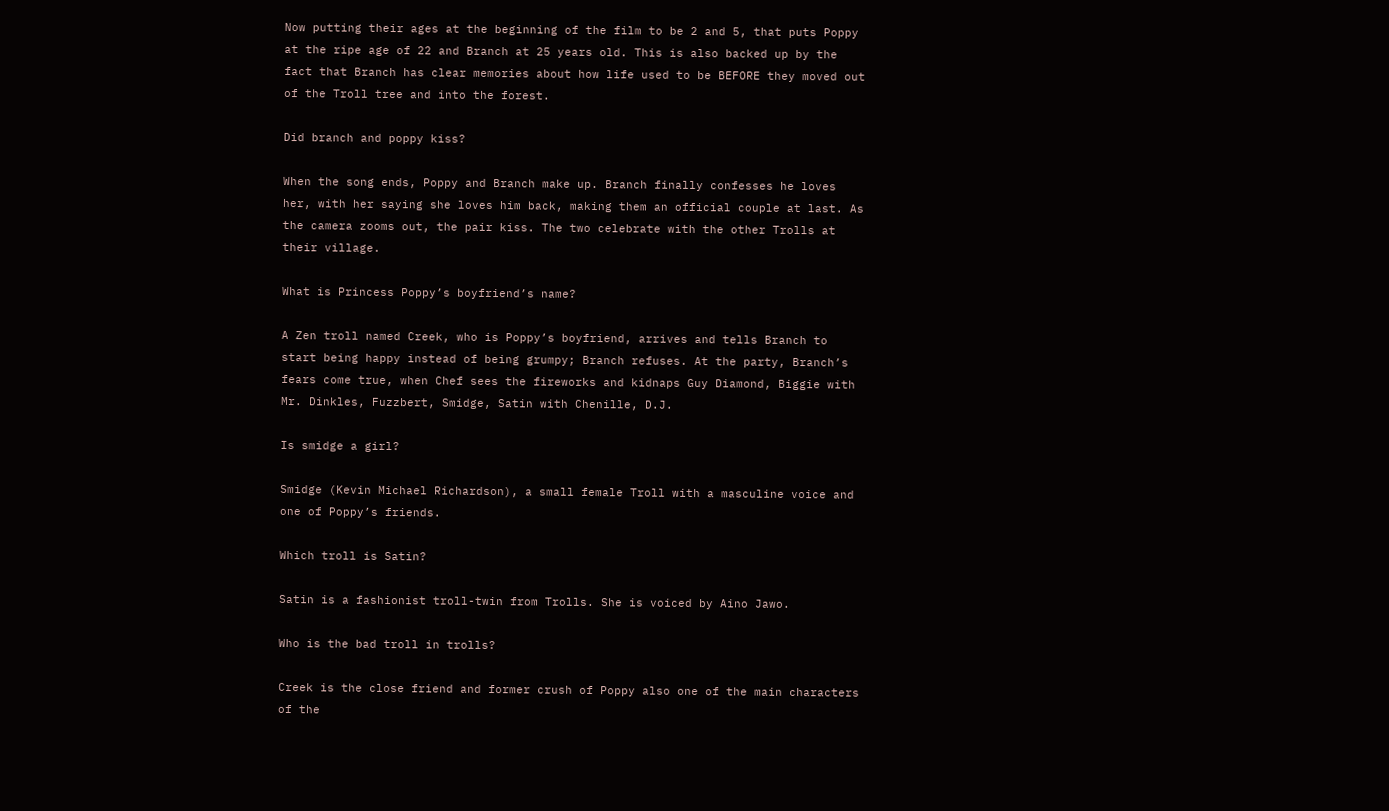Now putting their ages at the beginning of the film to be 2 and 5, that puts Poppy at the ripe age of 22 and Branch at 25 years old. This is also backed up by the fact that Branch has clear memories about how life used to be BEFORE they moved out of the Troll tree and into the forest.

Did branch and poppy kiss?

When the song ends, Poppy and Branch make up. Branch finally confesses he loves her, with her saying she loves him back, making them an official couple at last. As the camera zooms out, the pair kiss. The two celebrate with the other Trolls at their village.

What is Princess Poppy’s boyfriend’s name?

A Zen troll named Creek, who is Poppy’s boyfriend, arrives and tells Branch to start being happy instead of being grumpy; Branch refuses. At the party, Branch’s fears come true, when Chef sees the fireworks and kidnaps Guy Diamond, Biggie with Mr. Dinkles, Fuzzbert, Smidge, Satin with Chenille, D.J.

Is smidge a girl?

Smidge (Kevin Michael Richardson), a small female Troll with a masculine voice and one of Poppy’s friends.

Which troll is Satin?

Satin is a fashionist troll-twin from Trolls. She is voiced by Aino Jawo.

Who is the bad troll in trolls?

Creek is the close friend and former crush of Poppy also one of the main characters of the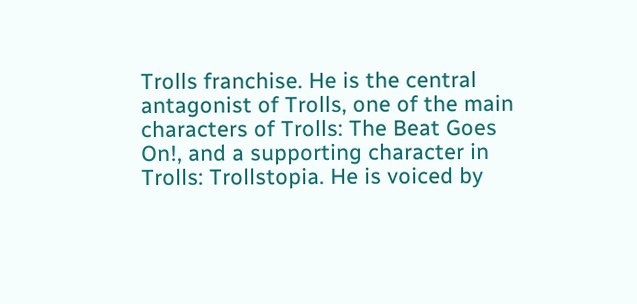Trolls franchise. He is the central antagonist of Trolls, one of the main characters of Trolls: The Beat Goes On!, and a supporting character in Trolls: Trollstopia. He is voiced by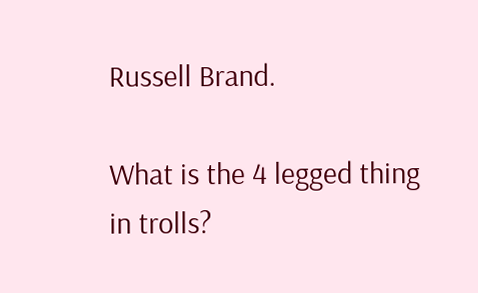Russell Brand.

What is the 4 legged thing in trolls?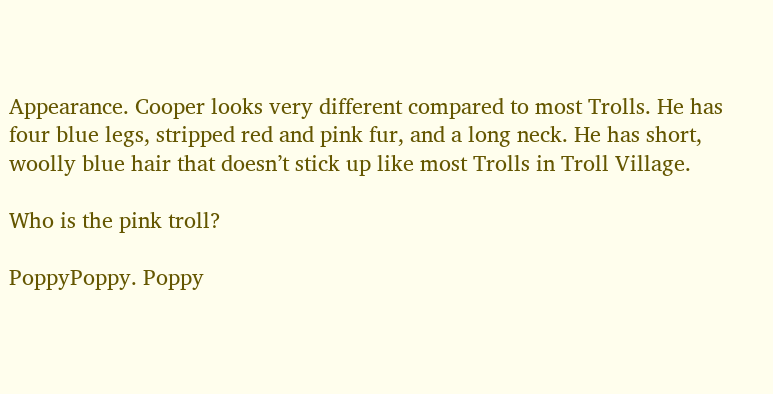Appearance. Cooper looks very different compared to most Trolls. He has four blue legs, stripped red and pink fur, and a long neck. He has short, woolly blue hair that doesn’t stick up like most Trolls in Troll Village.

Who is the pink troll?

PoppyPoppy. Poppy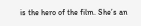is the hero of the film. She’s an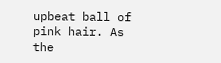upbeat ball of pink hair. As the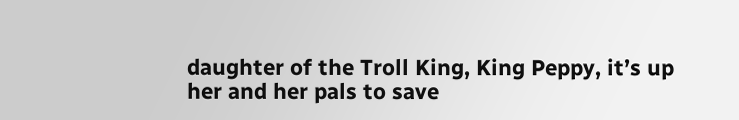daughter of the Troll King, King Peppy, it’s up her and her pals to save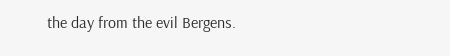the day from the evil Bergens.